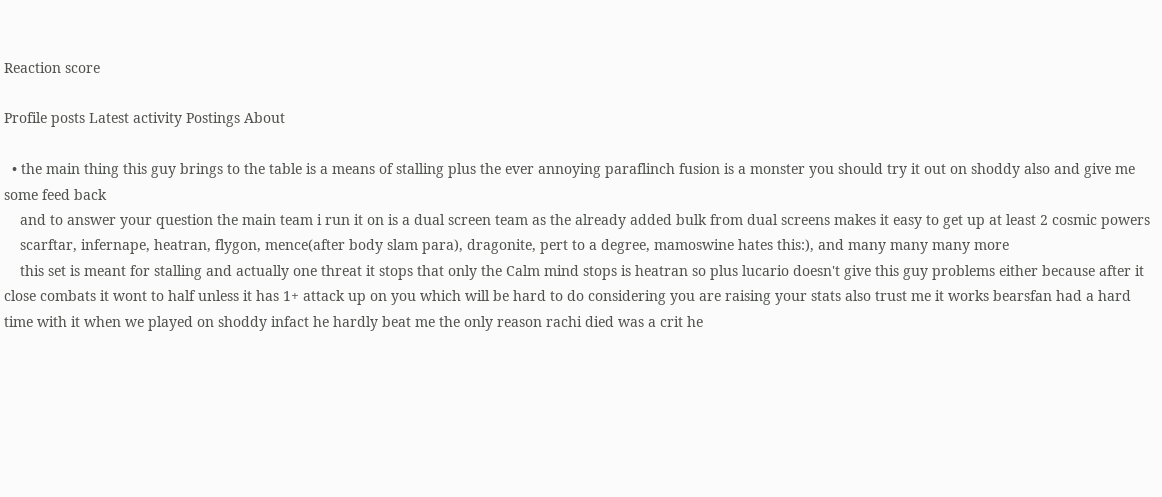Reaction score

Profile posts Latest activity Postings About

  • the main thing this guy brings to the table is a means of stalling plus the ever annoying paraflinch fusion is a monster you should try it out on shoddy also and give me some feed back
    and to answer your question the main team i run it on is a dual screen team as the already added bulk from dual screens makes it easy to get up at least 2 cosmic powers
    scarftar, infernape, heatran, flygon, mence(after body slam para), dragonite, pert to a degree, mamoswine hates this:), and many many many more
    this set is meant for stalling and actually one threat it stops that only the Calm mind stops is heatran so plus lucario doesn't give this guy problems either because after it close combats it wont to half unless it has 1+ attack up on you which will be hard to do considering you are raising your stats also trust me it works bearsfan had a hard time with it when we played on shoddy infact he hardly beat me the only reason rachi died was a crit he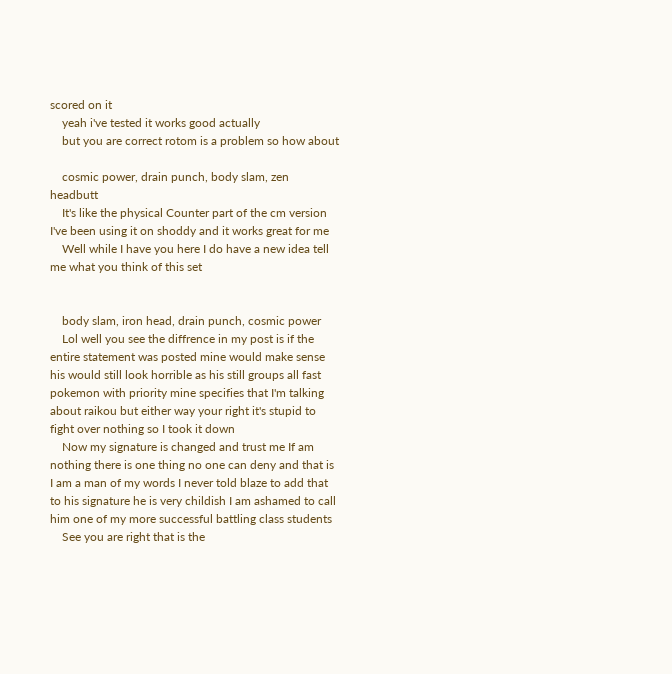scored on it
    yeah i've tested it works good actually
    but you are correct rotom is a problem so how about

    cosmic power, drain punch, body slam, zen headbutt
    It's like the physical Counter part of the cm version I've been using it on shoddy and it works great for me
    Well while I have you here I do have a new idea tell me what you think of this set


    body slam, iron head, drain punch, cosmic power
    Lol well you see the diffrence in my post is if the entire statement was posted mine would make sense his would still look horrible as his still groups all fast pokemon with priority mine specifies that I'm talking about raikou but either way your right it's stupid to fight over nothing so I took it down
    Now my signature is changed and trust me If am nothing there is one thing no one can deny and that is I am a man of my words I never told blaze to add that to his signature he is very childish I am ashamed to call him one of my more successful battling class students
    See you are right that is the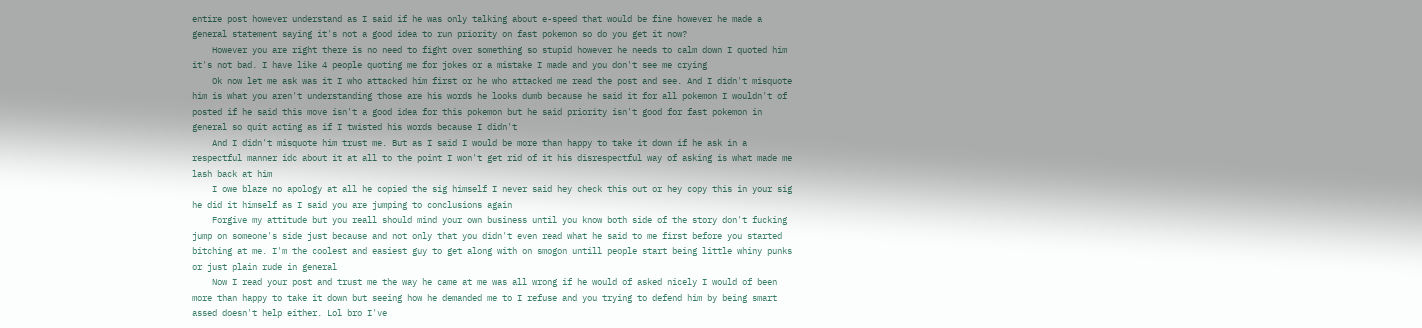entire post however understand as I said if he was only talking about e-speed that would be fine however he made a general statement saying it's not a good idea to run priority on fast pokemon so do you get it now?
    However you are right there is no need to fight over something so stupid however he needs to calm down I quoted him it's not bad. I have like 4 people quoting me for jokes or a mistake I made and you don't see me crying
    Ok now let me ask was it I who attacked him first or he who attacked me read the post and see. And I didn't misquote him is what you aren't understanding those are his words he looks dumb because he said it for all pokemon I wouldn't of posted if he said this move isn't a good idea for this pokemon but he said priority isn't good for fast pokemon in general so quit acting as if I twisted his words because I didn't
    And I didn't misquote him trust me. But as I said I would be more than happy to take it down if he ask in a respectful manner idc about it at all to the point I won't get rid of it his disrespectful way of asking is what made me lash back at him
    I owe blaze no apology at all he copied the sig himself I never said hey check this out or hey copy this in your sig he did it himself as I said you are jumping to conclusions again
    Forgive my attitude but you reall should mind your own business until you know both side of the story don't fucking jump on someone's side just because and not only that you didn't even read what he said to me first before you started bitching at me. I'm the coolest and easiest guy to get along with on smogon untill people start being little whiny punks or just plain rude in general
    Now I read your post and trust me the way he came at me was all wrong if he would of asked nicely I would of been more than happy to take it down but seeing how he demanded me to I refuse and you trying to defend him by being smart assed doesn't help either. Lol bro I've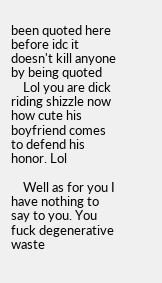been quoted here before idc it doesn't kill anyone by being quoted
    Lol you are dick riding shizzle now how cute his boyfriend comes to defend his honor. Lol

    Well as for you I have nothing to say to you. You fuck degenerative waste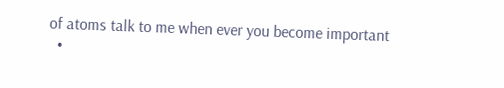of atoms talk to me when ever you become important
  •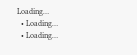Loading…
  • Loading…
  • Loading…